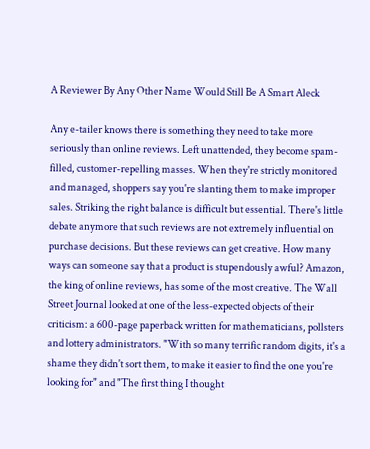A Reviewer By Any Other Name Would Still Be A Smart Aleck

Any e-tailer knows there is something they need to take more seriously than online reviews. Left unattended, they become spam-filled, customer-repelling masses. When they're strictly monitored and managed, shoppers say you're slanting them to make improper sales. Striking the right balance is difficult but essential. There's little debate anymore that such reviews are not extremely influential on purchase decisions. But these reviews can get creative. How many ways can someone say that a product is stupendously awful? Amazon, the king of online reviews, has some of the most creative. The Wall Street Journal looked at one of the less-expected objects of their criticism: a 600-page paperback written for mathematicians, pollsters and lottery administrators. "With so many terrific random digits, it's a shame they didn't sort them, to make it easier to find the one you're looking for" and "The first thing I thought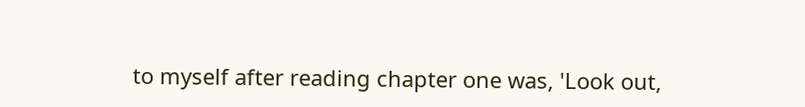to myself after reading chapter one was, 'Look out,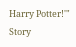Harry Potter!'" Story